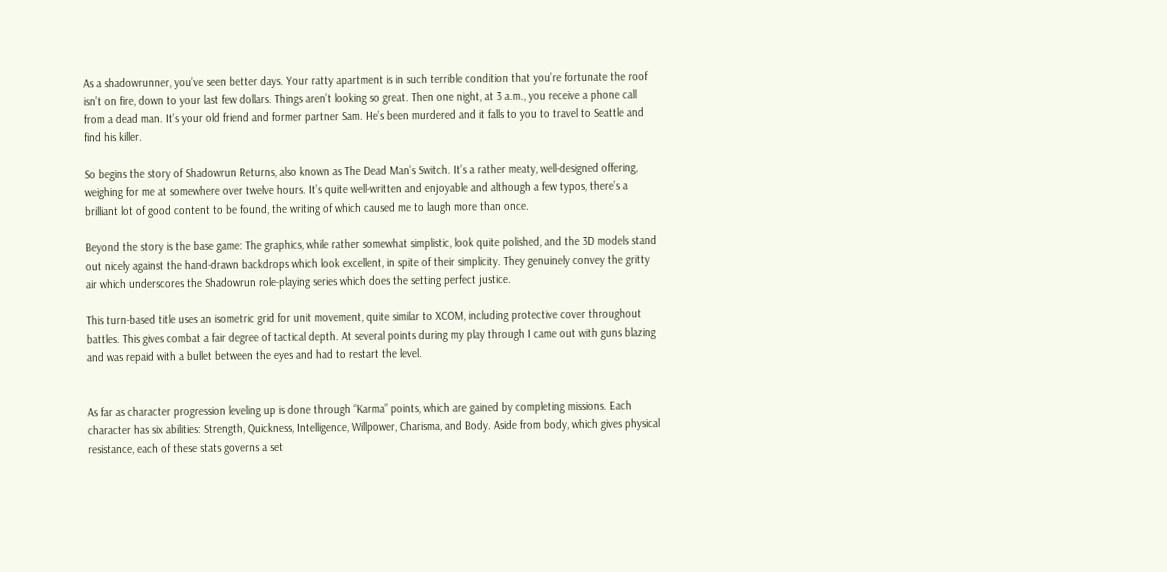As a shadowrunner, you’ve seen better days. Your ratty apartment is in such terrible condition that you’re fortunate the roof isn’t on fire, down to your last few dollars. Things aren’t looking so great. Then one night, at 3 a.m., you receive a phone call from a dead man. It’s your old friend and former partner Sam. He’s been murdered and it falls to you to travel to Seattle and find his killer.

So begins the story of Shadowrun Returns, also known as The Dead Man’s Switch. It’s a rather meaty, well-designed offering, weighing for me at somewhere over twelve hours. It’s quite well-written and enjoyable and although a few typos, there’s a brilliant lot of good content to be found, the writing of which caused me to laugh more than once.

Beyond the story is the base game: The graphics, while rather somewhat simplistic, look quite polished, and the 3D models stand out nicely against the hand-drawn backdrops which look excellent, in spite of their simplicity. They genuinely convey the gritty air which underscores the Shadowrun role-playing series which does the setting perfect justice.

This turn-based title uses an isometric grid for unit movement, quite similar to XCOM, including protective cover throughout battles. This gives combat a fair degree of tactical depth. At several points during my play through I came out with guns blazing and was repaid with a bullet between the eyes and had to restart the level.


As far as character progression leveling up is done through “Karma” points, which are gained by completing missions. Each character has six abilities: Strength, Quickness, Intelligence, Willpower, Charisma, and Body. Aside from body, which gives physical resistance, each of these stats governs a set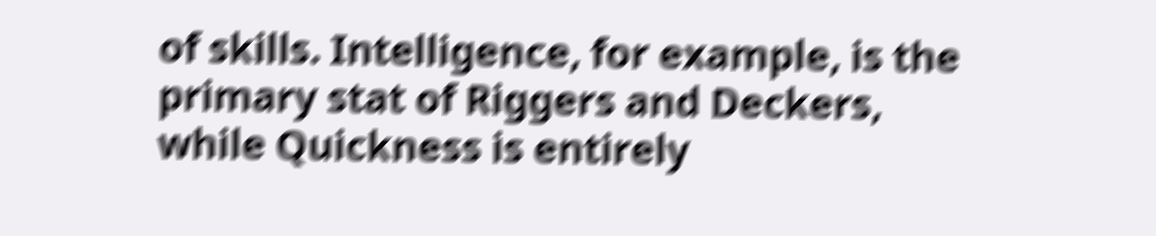of skills. Intelligence, for example, is the primary stat of Riggers and Deckers, while Quickness is entirely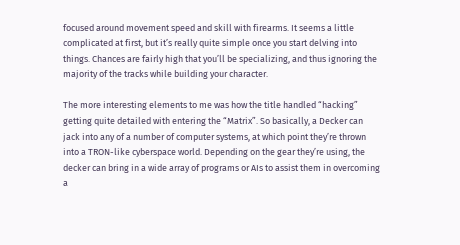focused around movement speed and skill with firearms. It seems a little complicated at first, but it’s really quite simple once you start delving into things. Chances are fairly high that you’ll be specializing, and thus ignoring the majority of the tracks while building your character.

The more interesting elements to me was how the title handled “hacking” getting quite detailed with entering the “Matrix”. So basically, a Decker can jack into any of a number of computer systems, at which point they’re thrown into a TRON-like cyberspace world. Depending on the gear they’re using, the decker can bring in a wide array of programs or AIs to assist them in overcoming a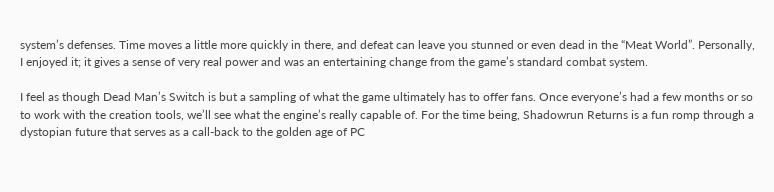system’s defenses. Time moves a little more quickly in there, and defeat can leave you stunned or even dead in the “Meat World”. Personally, I enjoyed it; it gives a sense of very real power and was an entertaining change from the game’s standard combat system.

I feel as though Dead Man’s Switch is but a sampling of what the game ultimately has to offer fans. Once everyone’s had a few months or so to work with the creation tools, we’ll see what the engine’s really capable of. For the time being, Shadowrun Returns is a fun romp through a dystopian future that serves as a call-back to the golden age of PC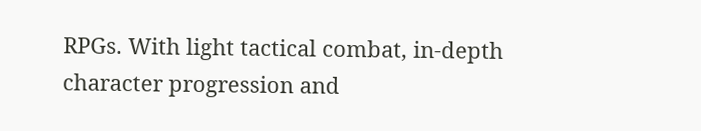RPGs. With light tactical combat, in-depth character progression and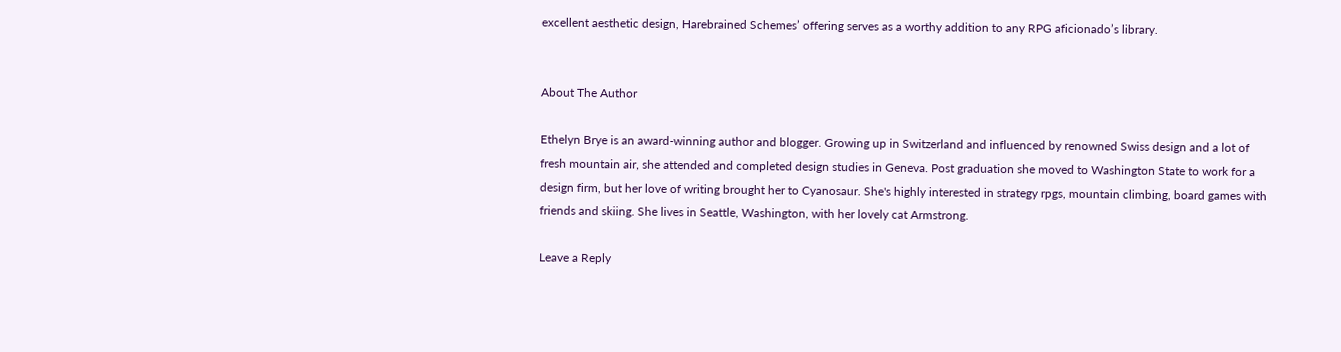excellent aesthetic design, Harebrained Schemes’ offering serves as a worthy addition to any RPG aficionado’s library.


About The Author

Ethelyn Brye is an award-winning author and blogger. Growing up in Switzerland and influenced by renowned Swiss design and a lot of fresh mountain air, she attended and completed design studies in Geneva. Post graduation she moved to Washington State to work for a design firm, but her love of writing brought her to Cyanosaur. She's highly interested in strategy rpgs, mountain climbing, board games with friends and skiing. She lives in Seattle, Washington, with her lovely cat Armstrong.

Leave a Reply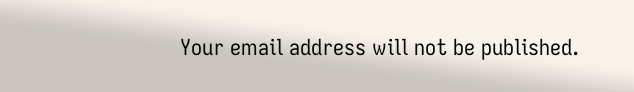Your email address will not be published.